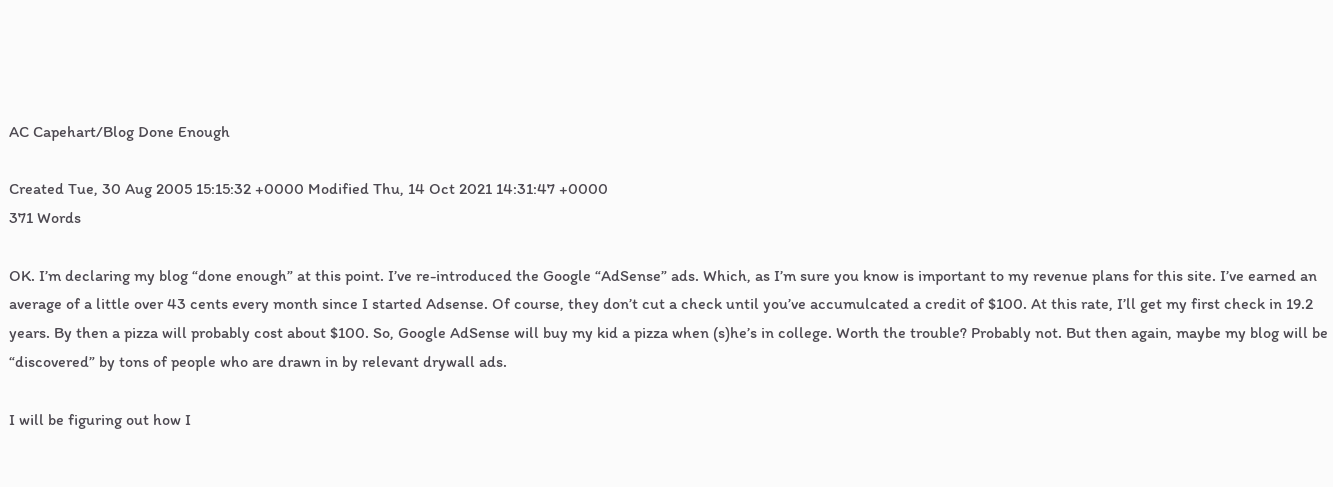AC Capehart/Blog Done Enough

Created Tue, 30 Aug 2005 15:15:32 +0000 Modified Thu, 14 Oct 2021 14:31:47 +0000
371 Words

OK. I’m declaring my blog “done enough” at this point. I’ve re-introduced the Google “AdSense” ads. Which, as I’m sure you know is important to my revenue plans for this site. I’ve earned an average of a little over 43 cents every month since I started Adsense. Of course, they don’t cut a check until you’ve accumulcated a credit of $100. At this rate, I’ll get my first check in 19.2 years. By then a pizza will probably cost about $100. So, Google AdSense will buy my kid a pizza when (s)he’s in college. Worth the trouble? Probably not. But then again, maybe my blog will be “discovered” by tons of people who are drawn in by relevant drywall ads.

I will be figuring out how I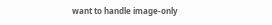want to handle image-only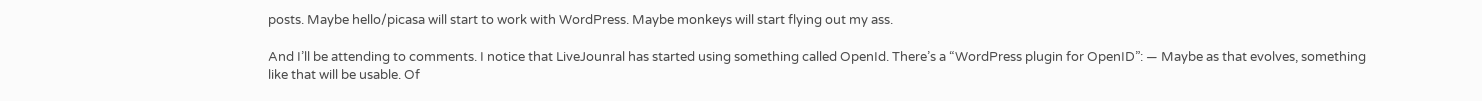posts. Maybe hello/picasa will start to work with WordPress. Maybe monkeys will start flying out my ass.

And I’ll be attending to comments. I notice that LiveJounral has started using something called OpenId. There’s a “WordPress plugin for OpenID”: — Maybe as that evolves, something like that will be usable. Of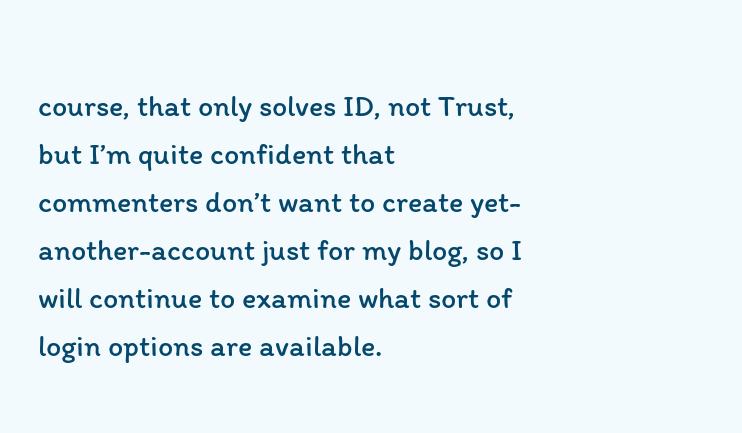course, that only solves ID, not Trust, but I’m quite confident that commenters don’t want to create yet-another-account just for my blog, so I will continue to examine what sort of login options are available.